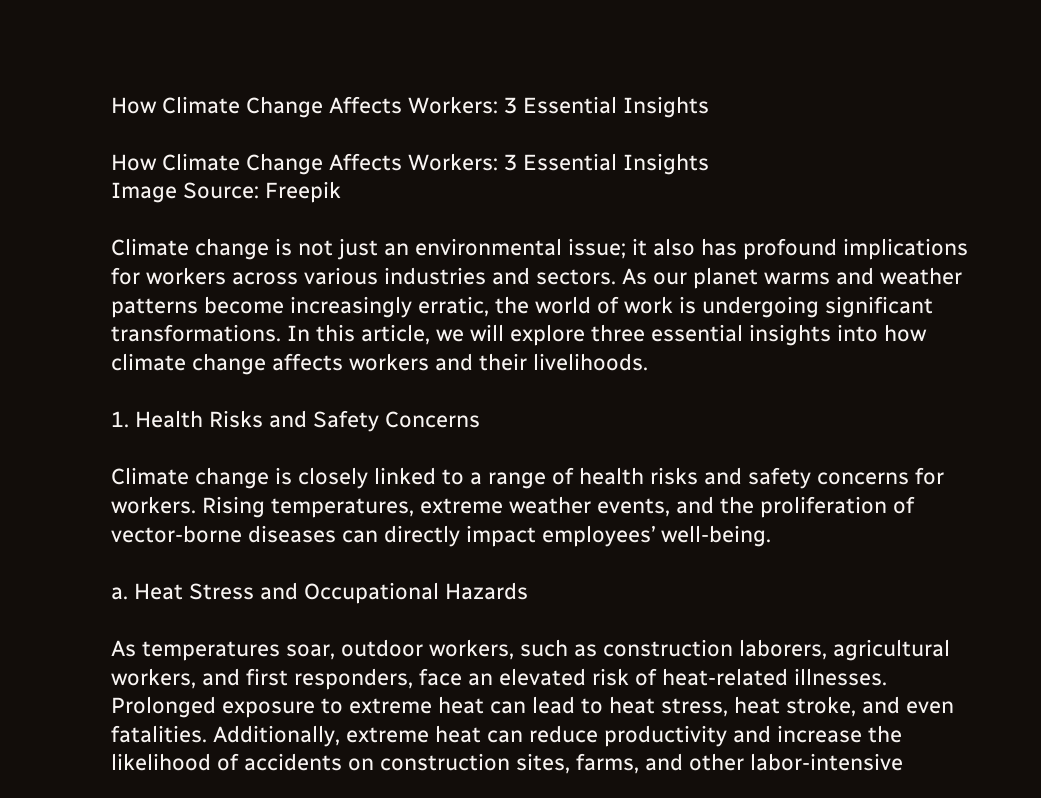How Climate Change Affects Workers: 3 Essential Insights

How Climate Change Affects Workers: 3 Essential Insights
Image Source: Freepik

Climate change is not just an environmental issue; it also has profound implications for workers across various industries and sectors. As our planet warms and weather patterns become increasingly erratic, the world of work is undergoing significant transformations. In this article, we will explore three essential insights into how climate change affects workers and their livelihoods.

1. Health Risks and Safety Concerns

Climate change is closely linked to a range of health risks and safety concerns for workers. Rising temperatures, extreme weather events, and the proliferation of vector-borne diseases can directly impact employees’ well-being.

a. Heat Stress and Occupational Hazards

As temperatures soar, outdoor workers, such as construction laborers, agricultural workers, and first responders, face an elevated risk of heat-related illnesses. Prolonged exposure to extreme heat can lead to heat stress, heat stroke, and even fatalities. Additionally, extreme heat can reduce productivity and increase the likelihood of accidents on construction sites, farms, and other labor-intensive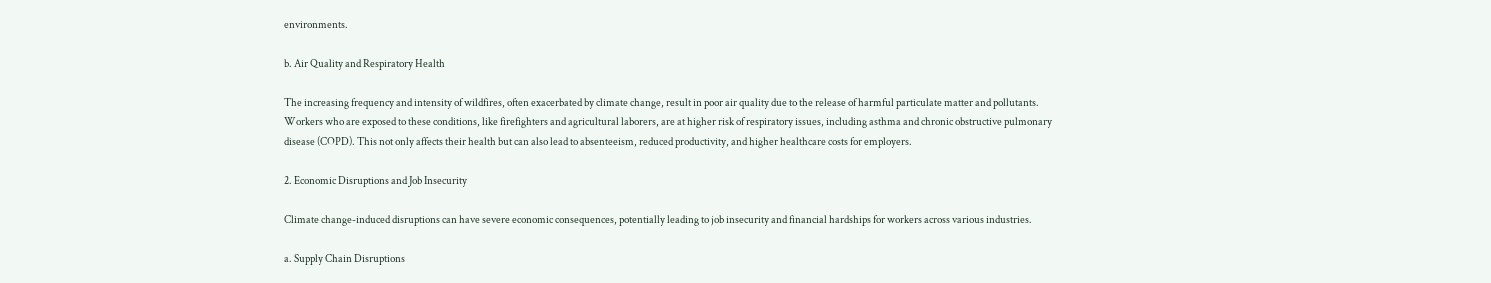environments.

b. Air Quality and Respiratory Health

The increasing frequency and intensity of wildfires, often exacerbated by climate change, result in poor air quality due to the release of harmful particulate matter and pollutants. Workers who are exposed to these conditions, like firefighters and agricultural laborers, are at higher risk of respiratory issues, including asthma and chronic obstructive pulmonary disease (COPD). This not only affects their health but can also lead to absenteeism, reduced productivity, and higher healthcare costs for employers.

2. Economic Disruptions and Job Insecurity

Climate change-induced disruptions can have severe economic consequences, potentially leading to job insecurity and financial hardships for workers across various industries.

a. Supply Chain Disruptions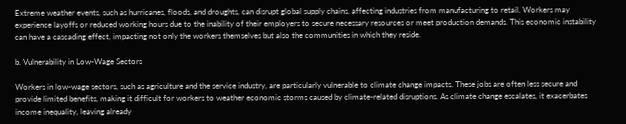Extreme weather events, such as hurricanes, floods, and droughts, can disrupt global supply chains, affecting industries from manufacturing to retail. Workers may experience layoffs or reduced working hours due to the inability of their employers to secure necessary resources or meet production demands. This economic instability can have a cascading effect, impacting not only the workers themselves but also the communities in which they reside.

b. Vulnerability in Low-Wage Sectors

Workers in low-wage sectors, such as agriculture and the service industry, are particularly vulnerable to climate change impacts. These jobs are often less secure and provide limited benefits, making it difficult for workers to weather economic storms caused by climate-related disruptions. As climate change escalates, it exacerbates income inequality, leaving already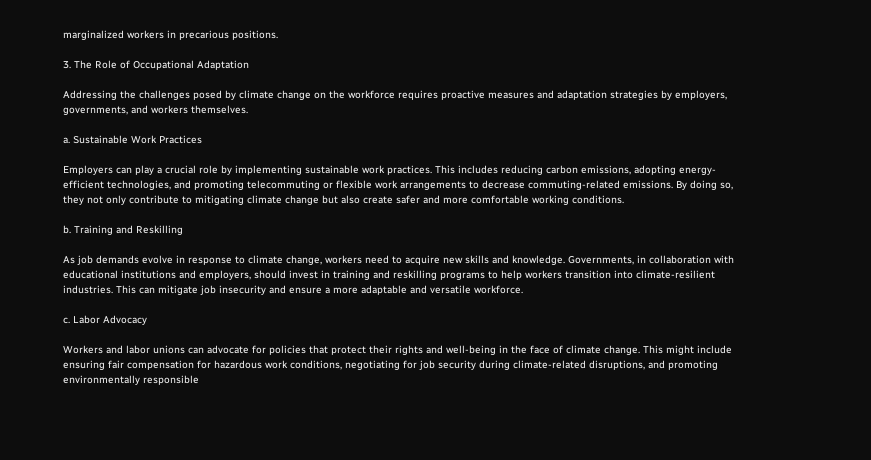marginalized workers in precarious positions.

3. The Role of Occupational Adaptation

Addressing the challenges posed by climate change on the workforce requires proactive measures and adaptation strategies by employers, governments, and workers themselves.

a. Sustainable Work Practices

Employers can play a crucial role by implementing sustainable work practices. This includes reducing carbon emissions, adopting energy-efficient technologies, and promoting telecommuting or flexible work arrangements to decrease commuting-related emissions. By doing so, they not only contribute to mitigating climate change but also create safer and more comfortable working conditions.

b. Training and Reskilling

As job demands evolve in response to climate change, workers need to acquire new skills and knowledge. Governments, in collaboration with educational institutions and employers, should invest in training and reskilling programs to help workers transition into climate-resilient industries. This can mitigate job insecurity and ensure a more adaptable and versatile workforce.

c. Labor Advocacy

Workers and labor unions can advocate for policies that protect their rights and well-being in the face of climate change. This might include ensuring fair compensation for hazardous work conditions, negotiating for job security during climate-related disruptions, and promoting environmentally responsible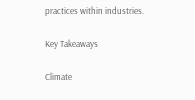practices within industries.

Key Takeaways

Climate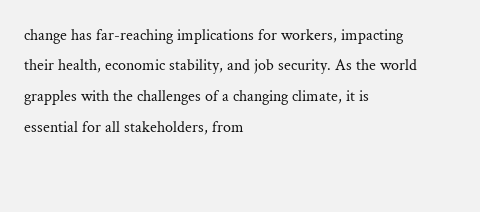change has far-reaching implications for workers, impacting their health, economic stability, and job security. As the world grapples with the challenges of a changing climate, it is essential for all stakeholders, from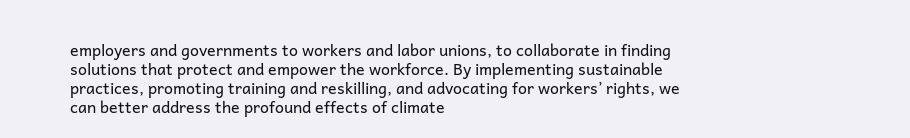employers and governments to workers and labor unions, to collaborate in finding solutions that protect and empower the workforce. By implementing sustainable practices, promoting training and reskilling, and advocating for workers’ rights, we can better address the profound effects of climate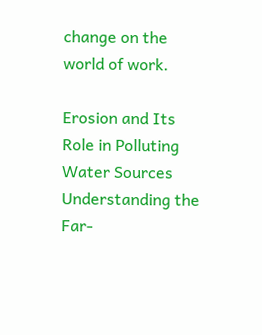change on the world of work.

Erosion and Its Role in Polluting Water Sources Understanding the Far-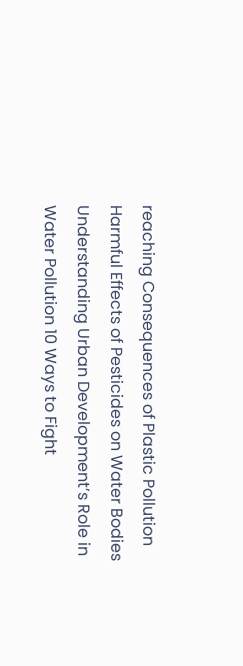reaching Consequences of Plastic Pollution Harmful Effects of Pesticides on Water Bodies Understanding Urban Development’s Role in Water Pollution 10 Ways to Fight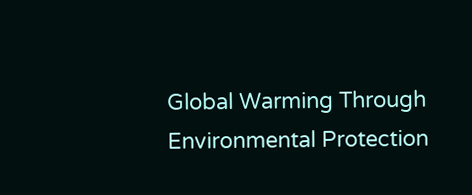Global Warming Through Environmental Protection